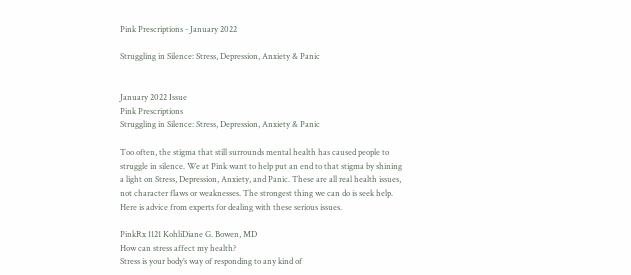Pink Prescriptions - January 2022

Struggling in Silence: Stress, Depression, Anxiety & Panic


January 2022 Issue
Pink Prescriptions
Struggling in Silence: Stress, Depression, Anxiety & Panic

Too often, the stigma that still surrounds mental health has caused people to struggle in silence. We at Pink want to help put an end to that stigma by shining a light on Stress, Depression, Anxiety, and Panic. These are all real health issues, not character flaws or weaknesses. The strongest thing we can do is seek help. Here is advice from experts for dealing with these serious issues.

PinkRx 1121 KohliDiane G. Bowen, MD
How can stress affect my health?
Stress is your body’s way of responding to any kind of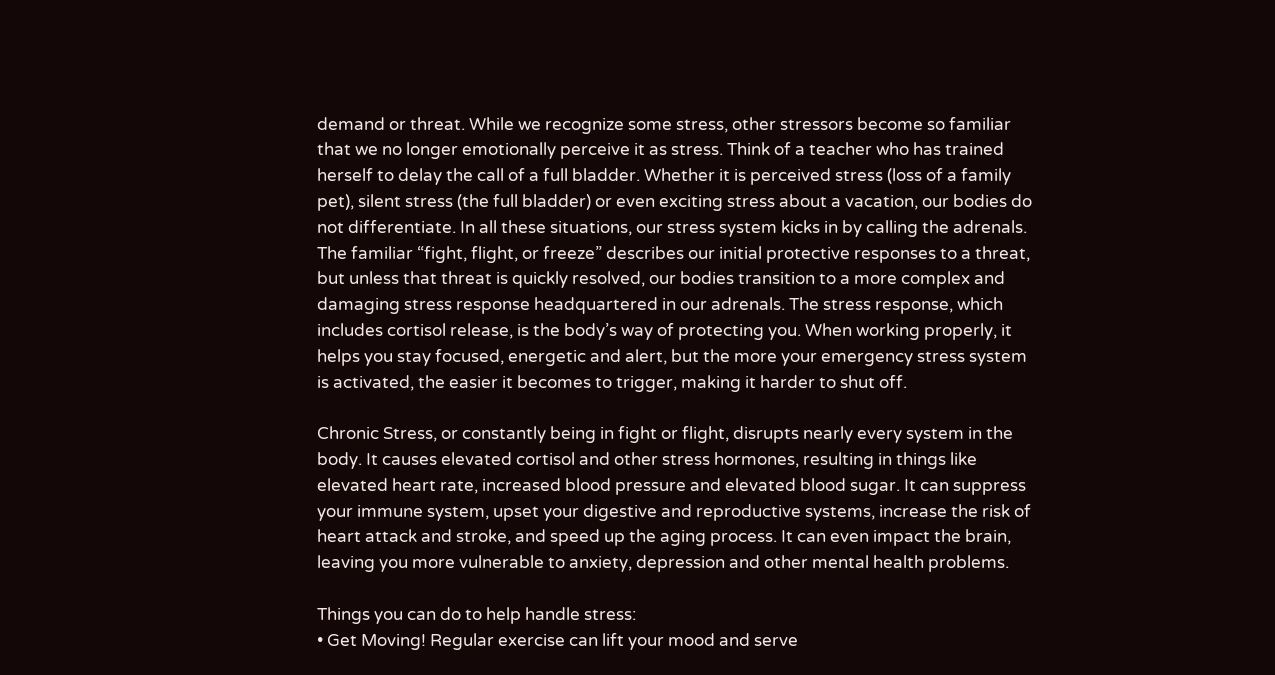demand or threat. While we recognize some stress, other stressors become so familiar that we no longer emotionally perceive it as stress. Think of a teacher who has trained herself to delay the call of a full bladder. Whether it is perceived stress (loss of a family pet), silent stress (the full bladder) or even exciting stress about a vacation, our bodies do not differentiate. In all these situations, our stress system kicks in by calling the adrenals. The familiar “fight, flight, or freeze” describes our initial protective responses to a threat, but unless that threat is quickly resolved, our bodies transition to a more complex and damaging stress response headquartered in our adrenals. The stress response, which includes cortisol release, is the body’s way of protecting you. When working properly, it helps you stay focused, energetic and alert, but the more your emergency stress system is activated, the easier it becomes to trigger, making it harder to shut off.

Chronic Stress, or constantly being in fight or flight, disrupts nearly every system in the body. It causes elevated cortisol and other stress hormones, resulting in things like elevated heart rate, increased blood pressure and elevated blood sugar. It can suppress your immune system, upset your digestive and reproductive systems, increase the risk of heart attack and stroke, and speed up the aging process. It can even impact the brain, leaving you more vulnerable to anxiety, depression and other mental health problems.

Things you can do to help handle stress:
• Get Moving! Regular exercise can lift your mood and serve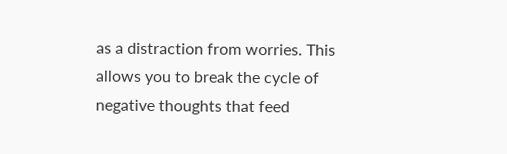as a distraction from worries. This allows you to break the cycle of
negative thoughts that feed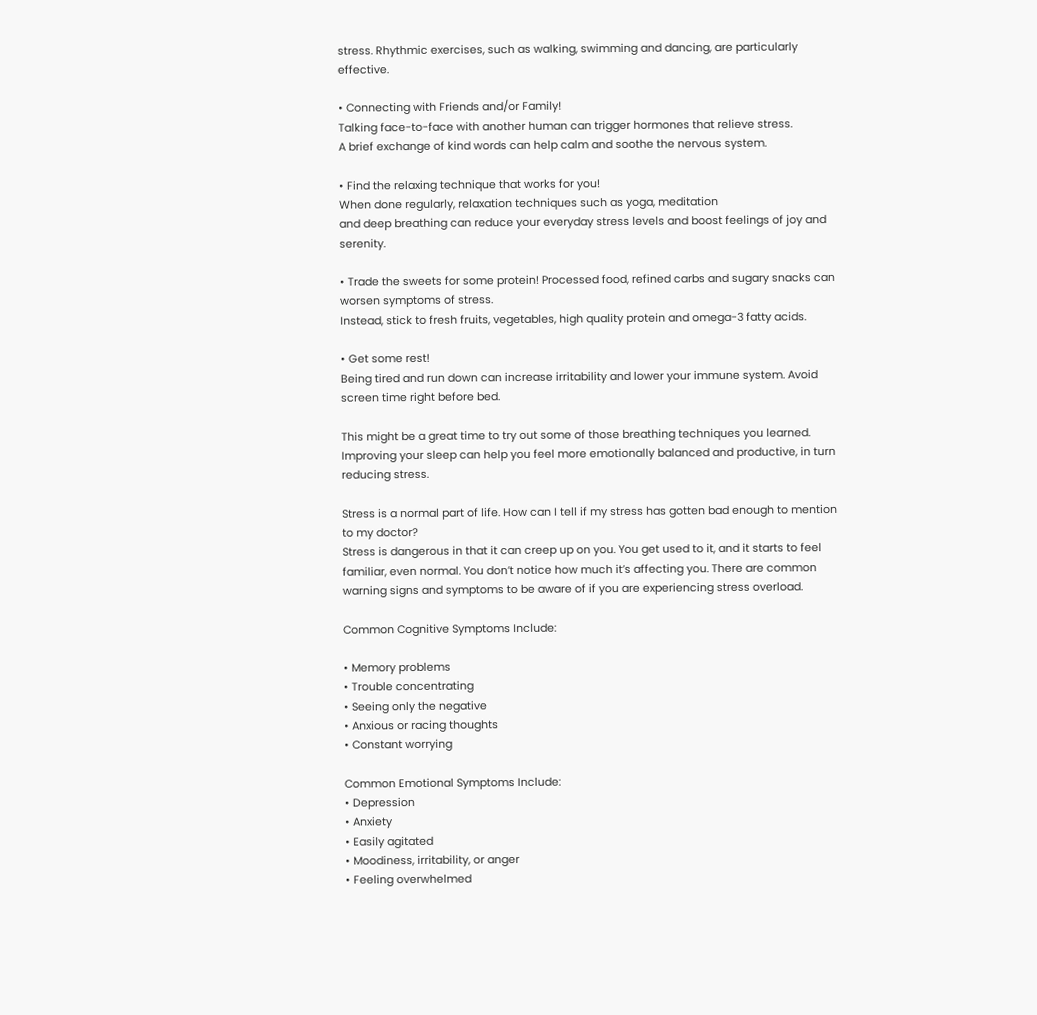stress. Rhythmic exercises, such as walking, swimming and dancing, are particularly effective.

• Connecting with Friends and/or Family!
Talking face-to-face with another human can trigger hormones that relieve stress.
A brief exchange of kind words can help calm and soothe the nervous system.

• Find the relaxing technique that works for you!
When done regularly, relaxation techniques such as yoga, meditation
and deep breathing can reduce your everyday stress levels and boost feelings of joy and serenity.

• Trade the sweets for some protein! Processed food, refined carbs and sugary snacks can worsen symptoms of stress.
Instead, stick to fresh fruits, vegetables, high quality protein and omega-3 fatty acids.

• Get some rest!
Being tired and run down can increase irritability and lower your immune system. Avoid screen time right before bed.

This might be a great time to try out some of those breathing techniques you learned. Improving your sleep can help you feel more emotionally balanced and productive, in turn reducing stress.

Stress is a normal part of life. How can I tell if my stress has gotten bad enough to mention to my doctor?
Stress is dangerous in that it can creep up on you. You get used to it, and it starts to feel familiar, even normal. You don’t notice how much it’s affecting you. There are common warning signs and symptoms to be aware of if you are experiencing stress overload.

Common Cognitive Symptoms Include:

• Memory problems
• Trouble concentrating
• Seeing only the negative
• Anxious or racing thoughts
• Constant worrying

Common Emotional Symptoms Include:
• Depression
• Anxiety
• Easily agitated
• Moodiness, irritability, or anger
• Feeling overwhelmed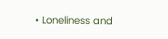• Loneliness and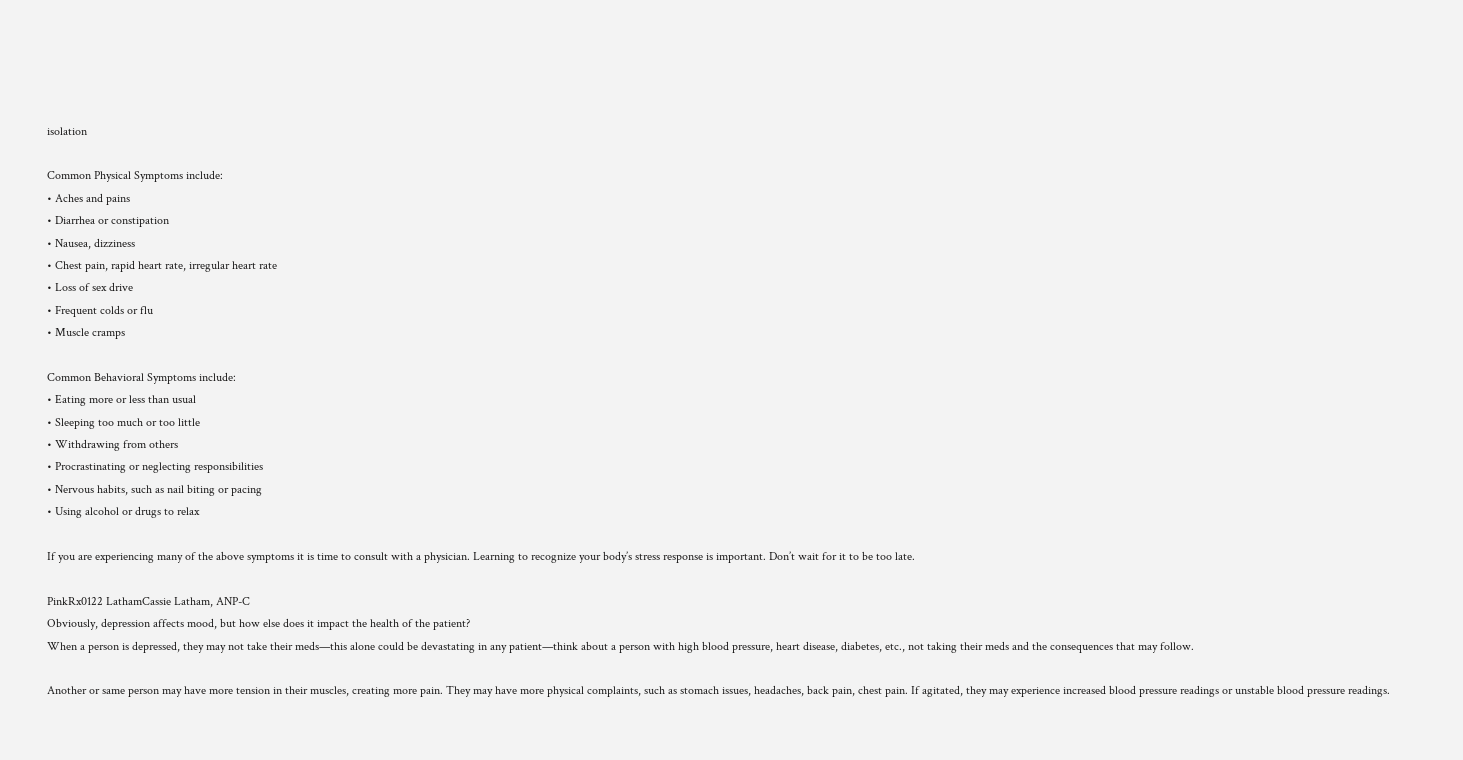isolation

Common Physical Symptoms include:
• Aches and pains
• Diarrhea or constipation
• Nausea, dizziness
• Chest pain, rapid heart rate, irregular heart rate
• Loss of sex drive
• Frequent colds or flu
• Muscle cramps

Common Behavioral Symptoms include:
• Eating more or less than usual
• Sleeping too much or too little
• Withdrawing from others
• Procrastinating or neglecting responsibilities
• Nervous habits, such as nail biting or pacing
• Using alcohol or drugs to relax

If you are experiencing many of the above symptoms it is time to consult with a physician. Learning to recognize your body’s stress response is important. Don’t wait for it to be too late.

PinkRx0122 LathamCassie Latham, ANP-C
Obviously, depression affects mood, but how else does it impact the health of the patient?
When a person is depressed, they may not take their meds—this alone could be devastating in any patient—think about a person with high blood pressure, heart disease, diabetes, etc., not taking their meds and the consequences that may follow.

Another or same person may have more tension in their muscles, creating more pain. They may have more physical complaints, such as stomach issues, headaches, back pain, chest pain. If agitated, they may experience increased blood pressure readings or unstable blood pressure readings.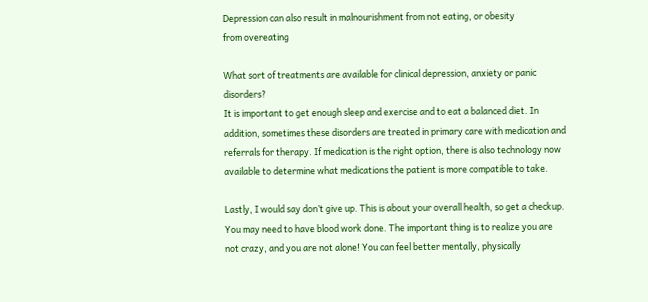Depression can also result in malnourishment from not eating, or obesity
from overeating

What sort of treatments are available for clinical depression, anxiety or panic disorders?
It is important to get enough sleep and exercise and to eat a balanced diet. In addition, sometimes these disorders are treated in primary care with medication and referrals for therapy. If medication is the right option, there is also technology now available to determine what medications the patient is more compatible to take.

Lastly, I would say don’t give up. This is about your overall health, so get a checkup. You may need to have blood work done. The important thing is to realize you are not crazy, and you are not alone! You can feel better mentally, physically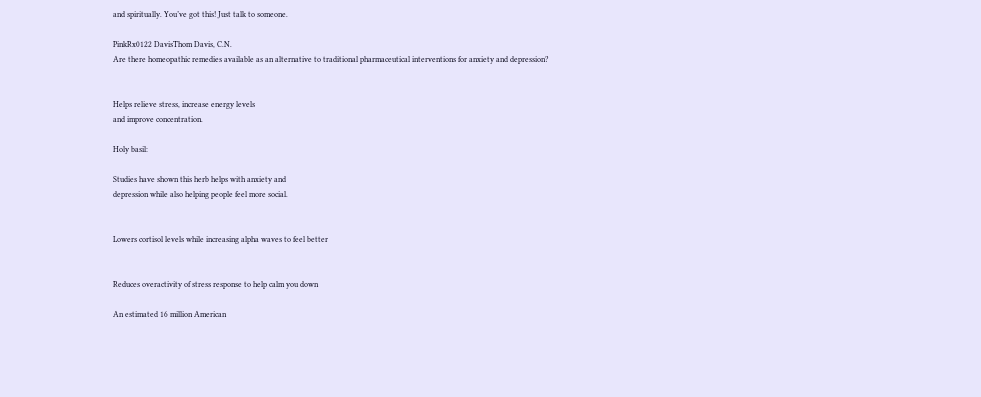and spiritually. You’ve got this! Just talk to someone.

PinkRx0122 DavisThom Davis, C.N.
Are there homeopathic remedies available as an alternative to traditional pharmaceutical interventions for anxiety and depression?


Helps relieve stress, increase energy levels
and improve concentration.

Holy basil:

Studies have shown this herb helps with anxiety and
depression while also helping people feel more social.


Lowers cortisol levels while increasing alpha waves to feel better


Reduces overactivity of stress response to help calm you down

An estimated 16 million American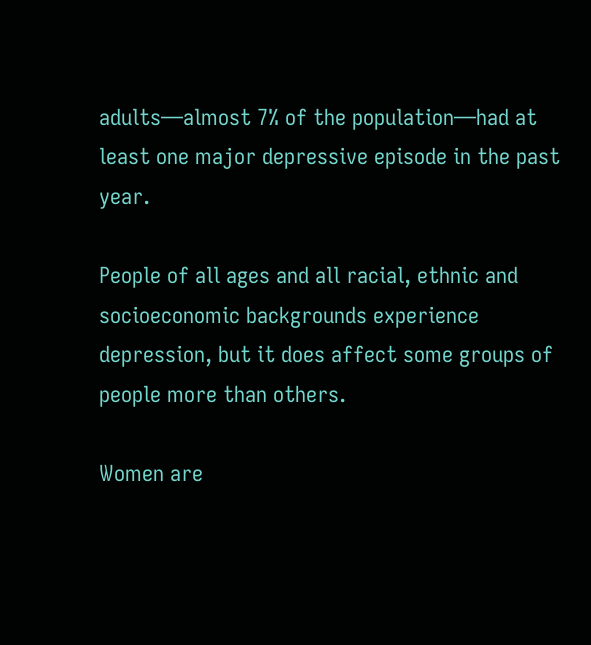adults—almost 7% of the population—had at least one major depressive episode in the past year.

People of all ages and all racial, ethnic and socioeconomic backgrounds experience depression, but it does affect some groups of people more than others.

Women are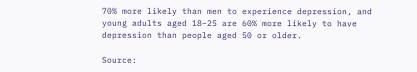70% more likely than men to experience depression, and young adults aged 18–25 are 60% more likely to have depression than people aged 50 or older.

Source: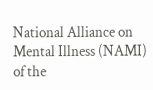National Alliance on Mental Illness (NAMI) of the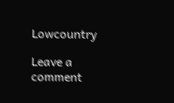Lowcountry

Leave a comment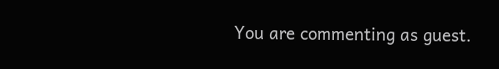You are commenting as guest.